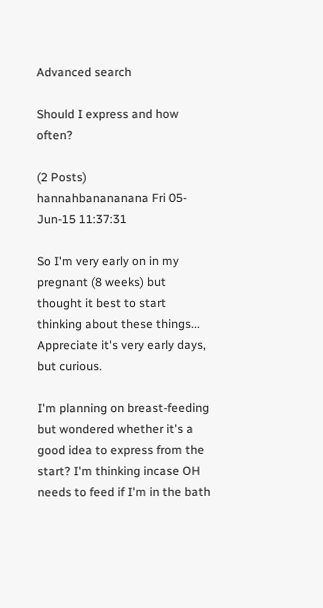Advanced search

Should I express and how often?

(2 Posts)
hannahbanananana Fri 05-Jun-15 11:37:31

So I'm very early on in my pregnant (8 weeks) but thought it best to start thinking about these things... Appreciate it's very early days, but curious.

I'm planning on breast-feeding but wondered whether it's a good idea to express from the start? I'm thinking incase OH needs to feed if I'm in the bath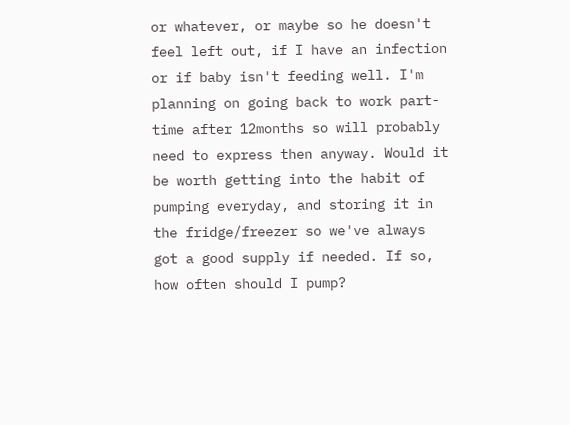or whatever, or maybe so he doesn't feel left out, if I have an infection or if baby isn't feeding well. I'm planning on going back to work part-time after 12months so will probably need to express then anyway. Would it be worth getting into the habit of pumping everyday, and storing it in the fridge/freezer so we've always got a good supply if needed. If so, how often should I pump?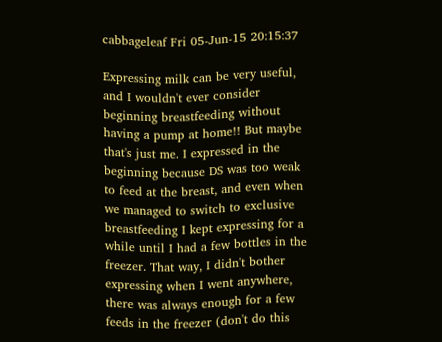cabbageleaf Fri 05-Jun-15 20:15:37

Expressing milk can be very useful, and I wouldn't ever consider beginning breastfeeding without having a pump at home!! But maybe that's just me. I expressed in the beginning because DS was too weak to feed at the breast, and even when we managed to switch to exclusive breastfeeding I kept expressing for a while until I had a few bottles in the freezer. That way, I didn't bother expressing when I went anywhere, there was always enough for a few feeds in the freezer (don't do this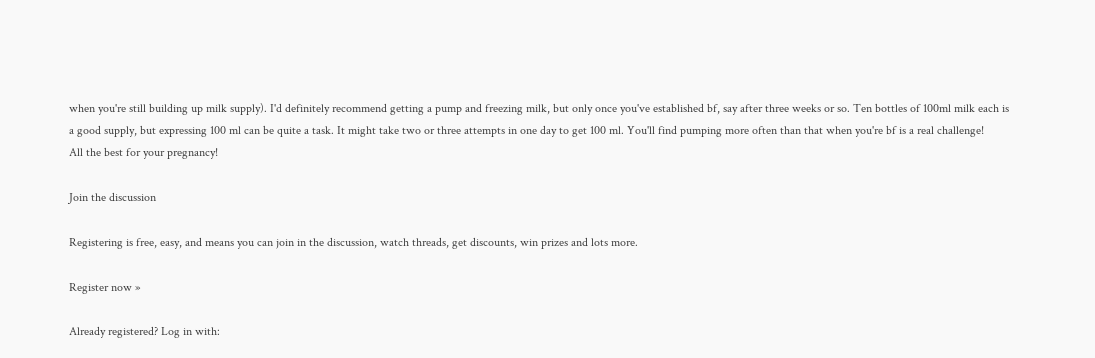when you're still building up milk supply). I'd definitely recommend getting a pump and freezing milk, but only once you've established bf, say after three weeks or so. Ten bottles of 100ml milk each is a good supply, but expressing 100 ml can be quite a task. It might take two or three attempts in one day to get 100 ml. You'll find pumping more often than that when you're bf is a real challenge!
All the best for your pregnancy!

Join the discussion

Registering is free, easy, and means you can join in the discussion, watch threads, get discounts, win prizes and lots more.

Register now »

Already registered? Log in with: